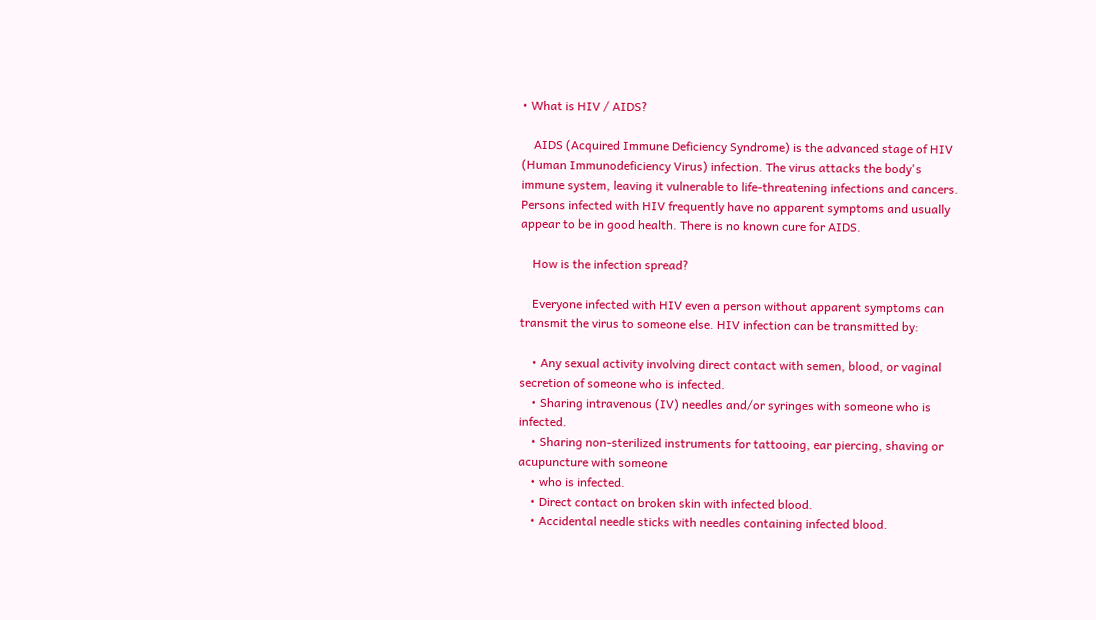• What is HIV / AIDS?

    AIDS (Acquired Immune Deficiency Syndrome) is the advanced stage of HIV (Human Immunodeficiency Virus) infection. The virus attacks the body's immune system, leaving it vulnerable to life-threatening infections and cancers. Persons infected with HIV frequently have no apparent symptoms and usually appear to be in good health. There is no known cure for AIDS.

    How is the infection spread?

    Everyone infected with HIV even a person without apparent symptoms can transmit the virus to someone else. HIV infection can be transmitted by:

    • Any sexual activity involving direct contact with semen, blood, or vaginal secretion of someone who is infected.
    • Sharing intravenous (IV) needles and/or syringes with someone who is infected.
    • Sharing non-sterilized instruments for tattooing, ear piercing, shaving or acupuncture with someone
    • who is infected.
    • Direct contact on broken skin with infected blood.
    • Accidental needle sticks with needles containing infected blood.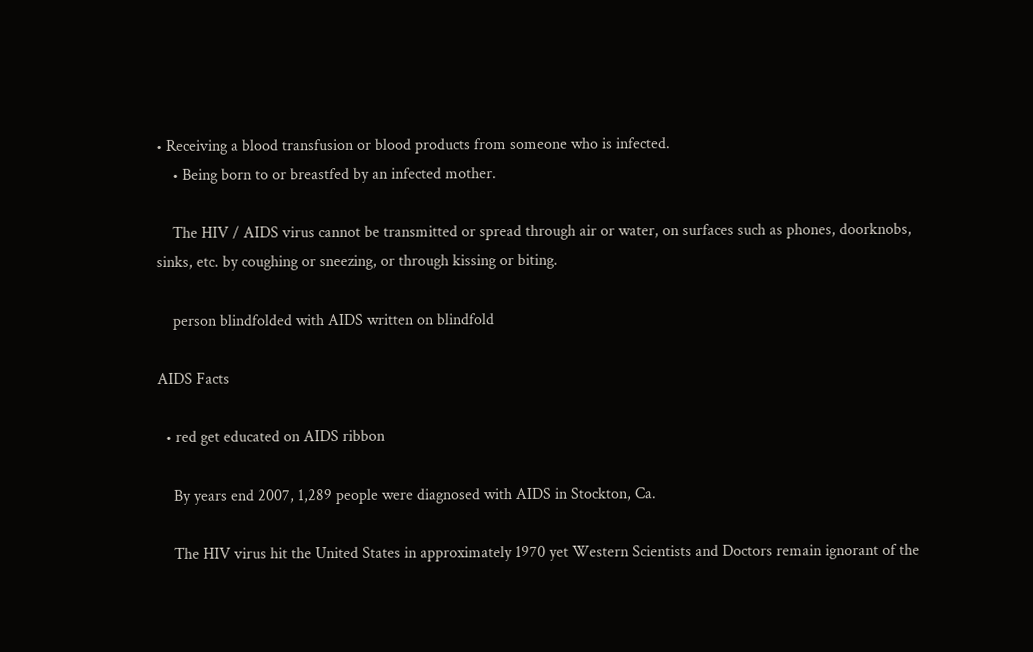• Receiving a blood transfusion or blood products from someone who is infected.
    • Being born to or breastfed by an infected mother.

    The HIV / AIDS virus cannot be transmitted or spread through air or water, on surfaces such as phones, doorknobs, sinks, etc. by coughing or sneezing, or through kissing or biting.

    person blindfolded with AIDS written on blindfold

AIDS Facts

  • red get educated on AIDS ribbon

    By years end 2007, 1,289 people were diagnosed with AIDS in Stockton, Ca.

    The HIV virus hit the United States in approximately 1970 yet Western Scientists and Doctors remain ignorant of the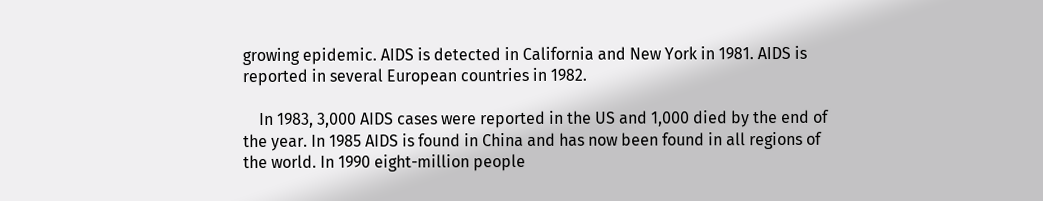growing epidemic. AIDS is detected in California and New York in 1981. AIDS is reported in several European countries in 1982.

    In 1983, 3,000 AIDS cases were reported in the US and 1,000 died by the end of the year. In 1985 AIDS is found in China and has now been found in all regions of the world. In 1990 eight-million people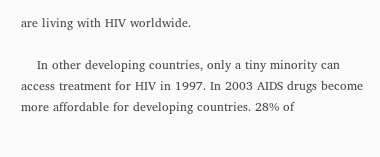are living with HIV worldwide.

    In other developing countries, only a tiny minority can access treatment for HIV in 1997. In 2003 AIDS drugs become more affordable for developing countries. 28% of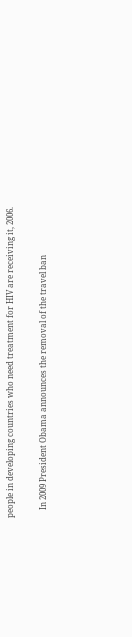people in developing countries who need treatment for HIV are receiving it, 2006.

    In 2009 President Obama announces the removal of the travel ban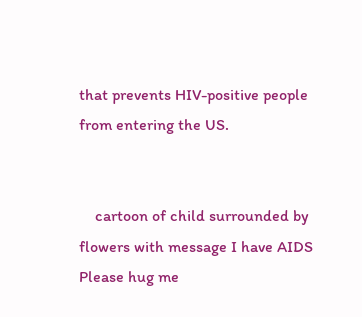that prevents HIV-positive people from entering the US.


    cartoon of child surrounded by flowers with message I have AIDS Please hug me